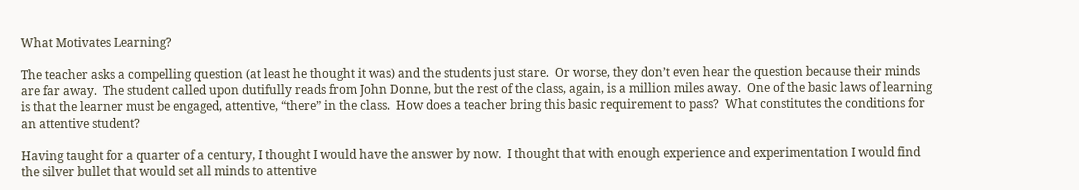What Motivates Learning?

The teacher asks a compelling question (at least he thought it was) and the students just stare.  Or worse, they don’t even hear the question because their minds are far away.  The student called upon dutifully reads from John Donne, but the rest of the class, again, is a million miles away.  One of the basic laws of learning is that the learner must be engaged, attentive, “there” in the class.  How does a teacher bring this basic requirement to pass?  What constitutes the conditions for an attentive student?

Having taught for a quarter of a century, I thought I would have the answer by now.  I thought that with enough experience and experimentation I would find the silver bullet that would set all minds to attentive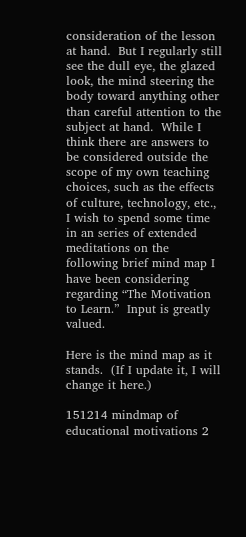consideration of the lesson at hand.  But I regularly still see the dull eye, the glazed look, the mind steering the body toward anything other than careful attention to the subject at hand.  While I think there are answers to be considered outside the scope of my own teaching choices, such as the effects of culture, technology, etc., I wish to spend some time in an series of extended meditations on the following brief mind map I have been considering regarding “The Motivation to Learn.”  Input is greatly valued.

Here is the mind map as it stands.  (If I update it, I will change it here.)

151214 mindmap of educational motivations 2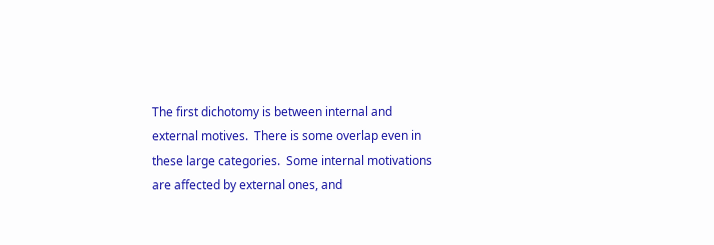The first dichotomy is between internal and external motives.  There is some overlap even in these large categories.  Some internal motivations are affected by external ones, and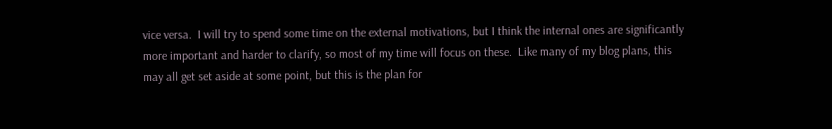vice versa.  I will try to spend some time on the external motivations, but I think the internal ones are significantly more important and harder to clarify, so most of my time will focus on these.  Like many of my blog plans, this may all get set aside at some point, but this is the plan for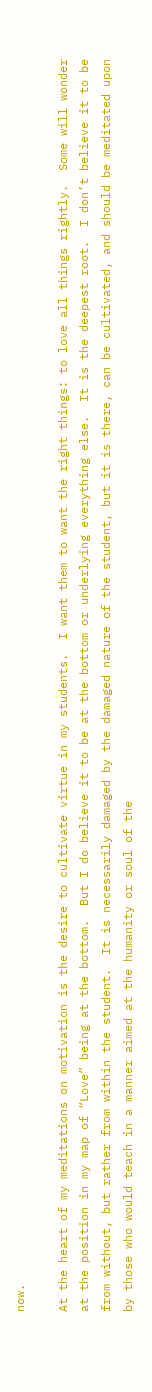now.

At the heart of my meditations on motivation is the desire to cultivate virtue in my students.  I want them to want the right things: to love all things rightly.  Some will wonder at the position in my map of “Love” being at the bottom.  But I do believe it to be at the bottom or underlying everything else.  It is the deepest root.  I don’t believe it to be from without, but rather from within the student.  It is necessarily damaged by the damaged nature of the student, but it is there, can be cultivated, and should be meditated upon by those who would teach in a manner aimed at the humanity or soul of the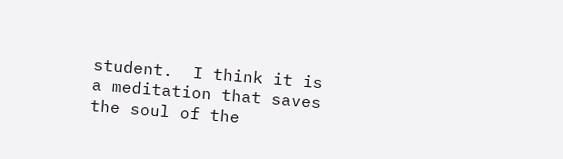student.  I think it is a meditation that saves the soul of the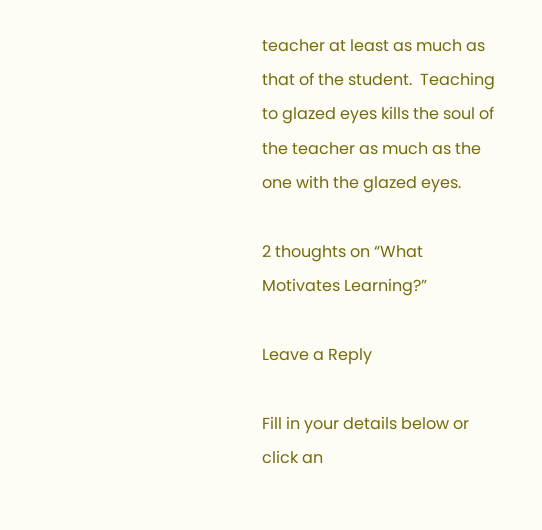teacher at least as much as that of the student.  Teaching to glazed eyes kills the soul of the teacher as much as the one with the glazed eyes.

2 thoughts on “What Motivates Learning?”

Leave a Reply

Fill in your details below or click an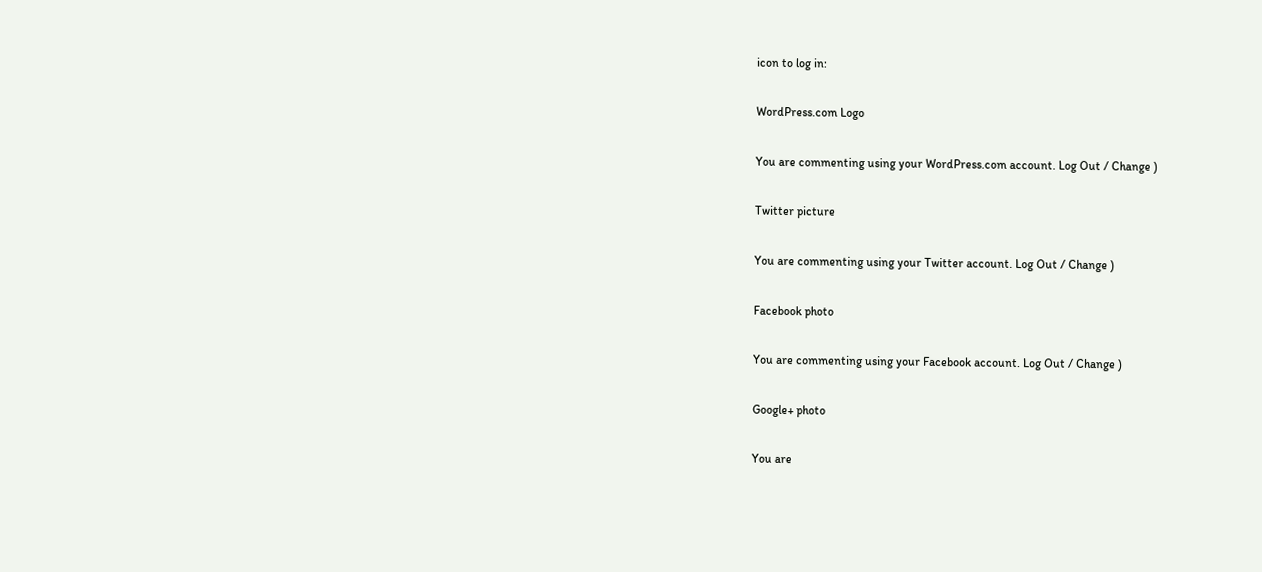icon to log in:

WordPress.com Logo

You are commenting using your WordPress.com account. Log Out / Change )

Twitter picture

You are commenting using your Twitter account. Log Out / Change )

Facebook photo

You are commenting using your Facebook account. Log Out / Change )

Google+ photo

You are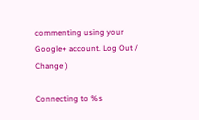commenting using your Google+ account. Log Out / Change )

Connecting to %s